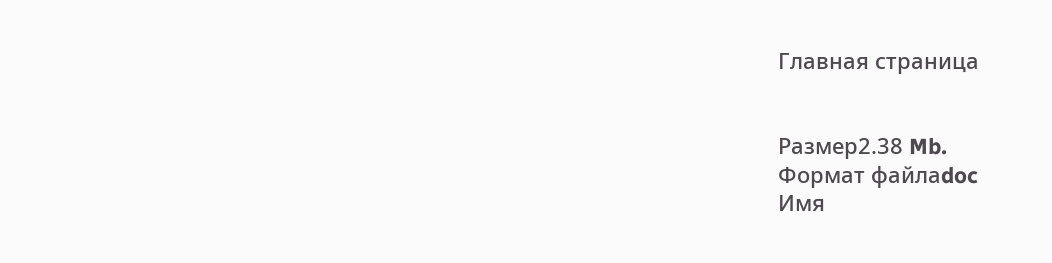Главная страница


Размер2.38 Mb.
Формат файлаdoc
Имя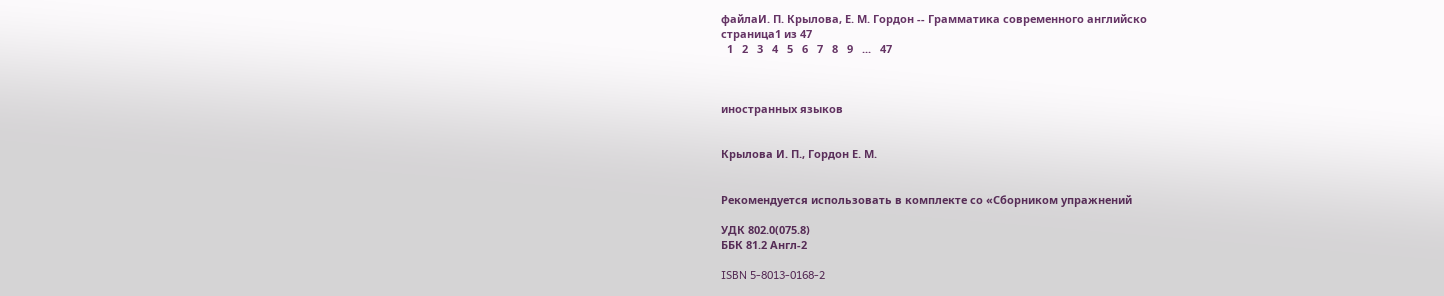файлаИ. П. Крылова, Е. М. Гордон -- Грамматика современного английско
страница1 из 47
  1   2   3   4   5   6   7   8   9   ...   47



иностранных языков


Крылова И. П., Гордон Е. М.


Рекомендуется использовать в комплекте со «Сборником упражнений

УДК 802.0(075.8)
ББК 81.2 Англ-2

ISBN 5-8013-0168-2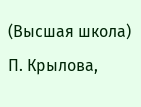(Высшая школа) П. Крылова,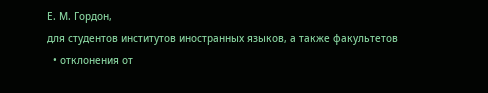Е. М. Гордон,
для студентов институтов иностранных языков, а также факультетов
  • отклонения от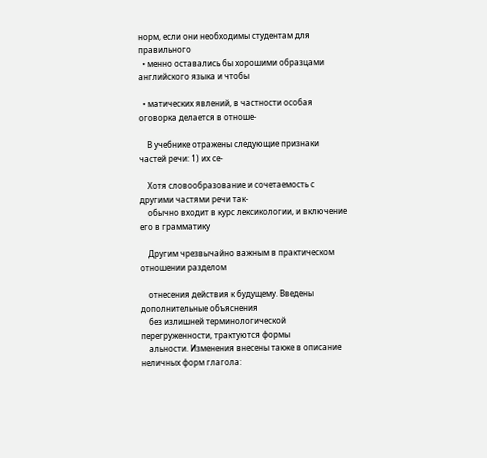норм, если они необходимы студентам для правильного
  • менно оставались бы хорошими образцами английского языка и чтобы

  • матических явлений, в частности особая оговорка делается в отноше-

    В учебнике отражены следующие признаки частей речи: 1) их се-

    Хотя словообразование и сочетаемость с другими частями речи так-
    обычно входит в курс лексикологии, и включение его в грамматику

    Другим чрезвычайно важным в практическом отношении разделом

    отнесения действия к будущему. Введены дополнительные объяснения
    без излишней терминологической перегруженности, трактуются формы
    альности. Изменения внесены также в описание неличных форм глагола: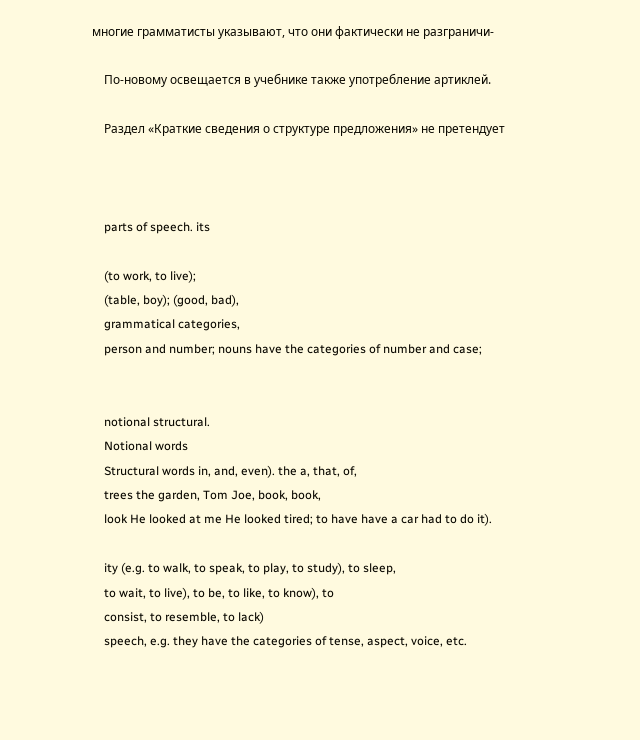многие грамматисты указывают, что они фактически не разграничи-

    По-новому освещается в учебнике также употребление артиклей.

    Раздел «Краткие сведения о структуре предложения» не претендует



    parts of speech. its

    (to work, to live);
    (table, boy); (good, bad),
    grammatical categories,
    person and number; nouns have the categories of number and case;


    notional structural.
    Notional words
    Structural words in, and, even). the a, that, of,
    trees the garden, Tom Joe, book, book,
    look He looked at me He looked tired; to have have a car had to do it).

    ity (e.g. to walk, to speak, to play, to study), to sleep,
    to wait, to live), to be, to like, to know), to
    consist, to resemble, to lack)
    speech, e.g. they have the categories of tense, aspect, voice, etc.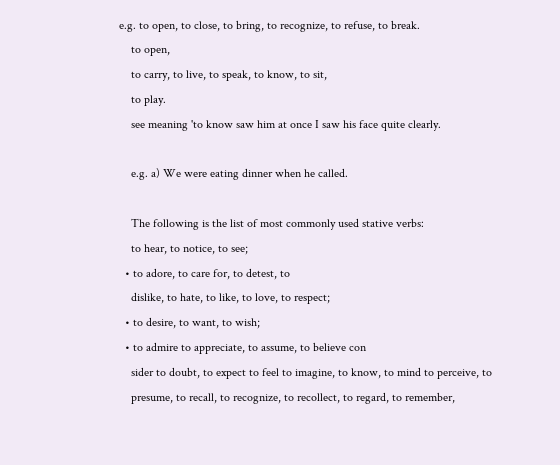e.g. to open, to close, to bring, to recognize, to refuse, to break.
    to open,
    to carry, to live, to speak, to know, to sit,
    to play.
    see meaning 'to know saw him at once I saw his face quite clearly.

    e.g. a) We were eating dinner when he called.

    The following is the list of most commonly used stative verbs:
    to hear, to notice, to see;
  • to adore, to care for, to detest, to
    dislike, to hate, to like, to love, to respect;
  • to desire, to want, to wish;
  • to admire to appreciate, to assume, to believe con
    sider to doubt, to expect to feel to imagine, to know, to mind to perceive, to
    presume, to recall, to recognize, to recollect, to regard, to remember,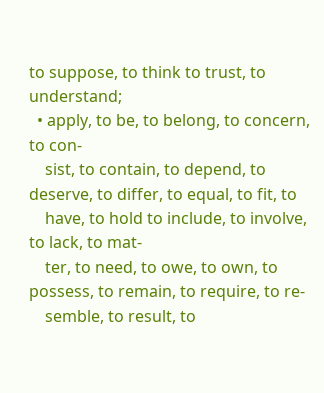to suppose, to think to trust, to understand;
  • apply, to be, to belong, to concern, to con-
    sist, to contain, to depend, to deserve, to differ, to equal, to fit, to
    have, to hold to include, to involve, to lack, to mat-
    ter, to need, to owe, to own, to possess, to remain, to require, to re-
    semble, to result, to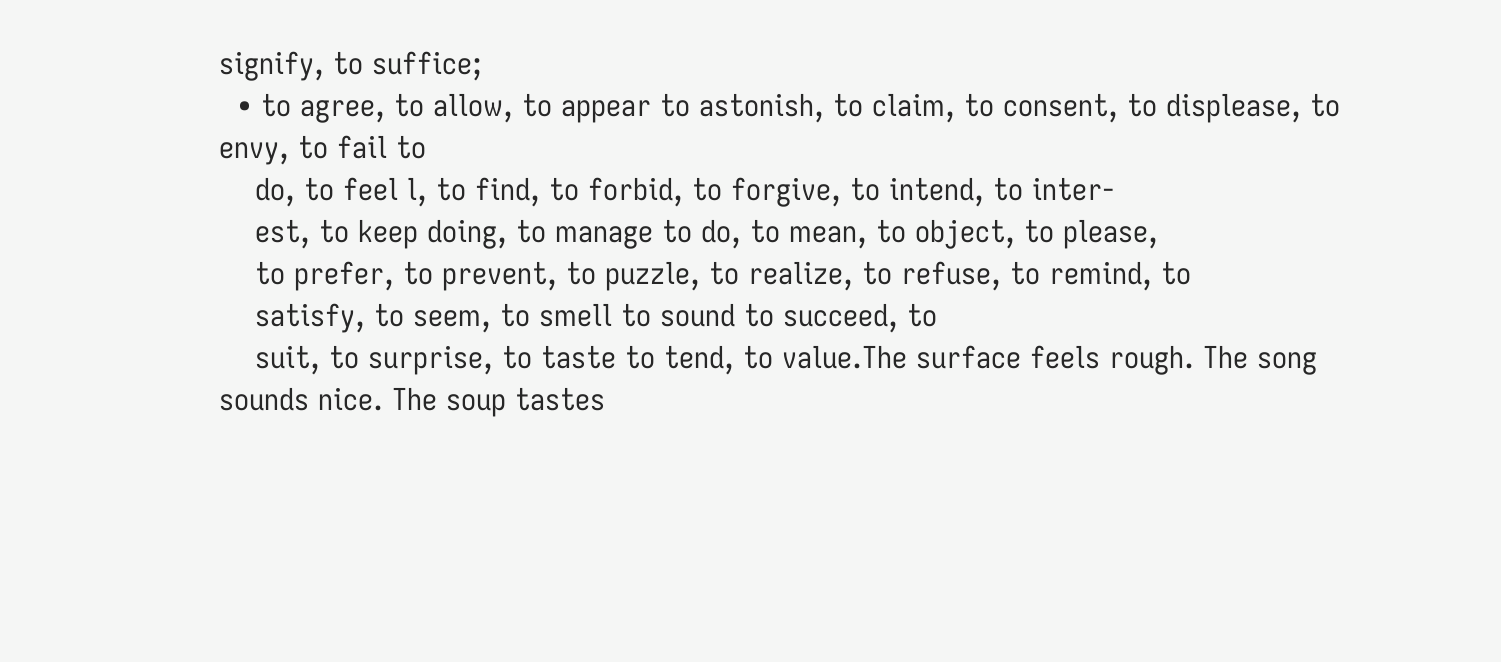signify, to suffice;
  • to agree, to allow, to appear to astonish, to claim, to consent, to displease, to envy, to fail to
    do, to feel l, to find, to forbid, to forgive, to intend, to inter-
    est, to keep doing, to manage to do, to mean, to object, to please,
    to prefer, to prevent, to puzzle, to realize, to refuse, to remind, to
    satisfy, to seem, to smell to sound to succeed, to
    suit, to surprise, to taste to tend, to value.The surface feels rough. The song sounds nice. The soup tastes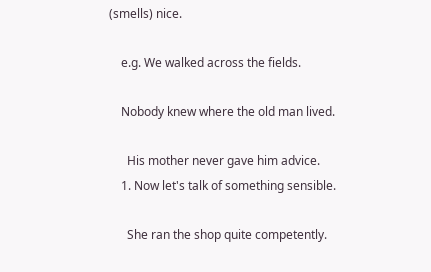(smells) nice.

    e.g. We walked across the fields.

    Nobody knew where the old man lived.

      His mother never gave him advice.
    1. Now let's talk of something sensible.

      She ran the shop quite competently.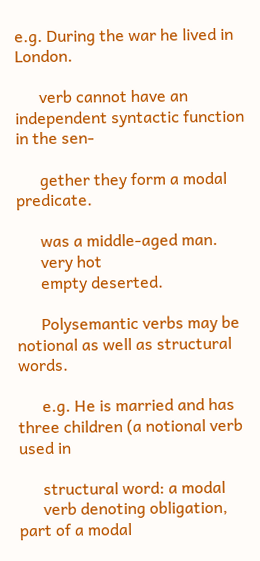e.g. During the war he lived in London.

      verb cannot have an independent syntactic function in the sen-

      gether they form a modal predicate.

      was a middle-aged man.
      very hot
      empty deserted.

      Polysemantic verbs may be notional as well as structural words.

      e.g. He is married and has three children (a notional verb used in

      structural word: a modal
      verb denoting obligation, part of a modal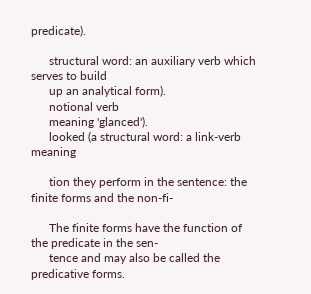predicate).

      structural word: an auxiliary verb which serves to build
      up an analytical form).
      notional verb
      meaning 'glanced').
      looked (a structural word: a link-verb meaning

      tion they perform in the sentence: the finite forms and the non-fi-

      The finite forms have the function of the predicate in the sen-
      tence and may also be called the predicative forms.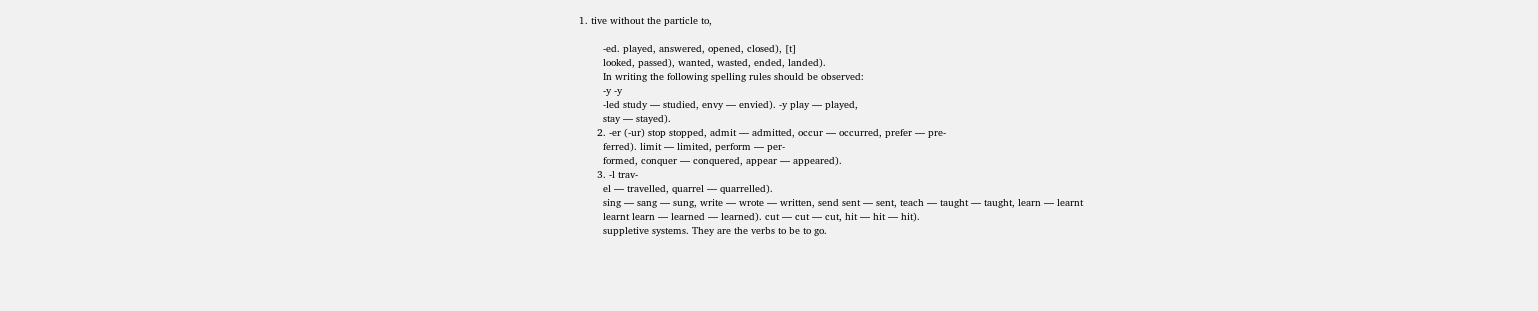1. tive without the particle to,

        -ed. played, answered, opened, closed), [t]
        looked, passed), wanted, wasted, ended, landed).
        In writing the following spelling rules should be observed:
        -y -y
        -led study — studied, envy — envied). -y play — played,
        stay — stayed).
      2. -er (-ur) stop stopped, admit — admitted, occur — occurred, prefer — pre-
        ferred). limit — limited, perform — per-
        formed, conquer — conquered, appear — appeared).
      3. -l trav-
        el — travelled, quarrel — quarrelled).
        sing — sang — sung, write — wrote — written, send sent — sent, teach — taught — taught, learn — learnt
        learnt learn — learned — learned). cut — cut — cut, hit — hit — hit).
        suppletive systems. They are the verbs to be to go.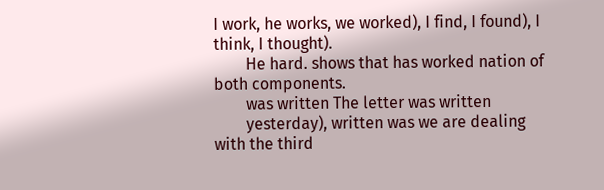I work, he works, we worked), I find, I found), I think, I thought).
        He hard. shows that has worked nation of both components.
        was written The letter was written
        yesterday), written was we are dealing with the third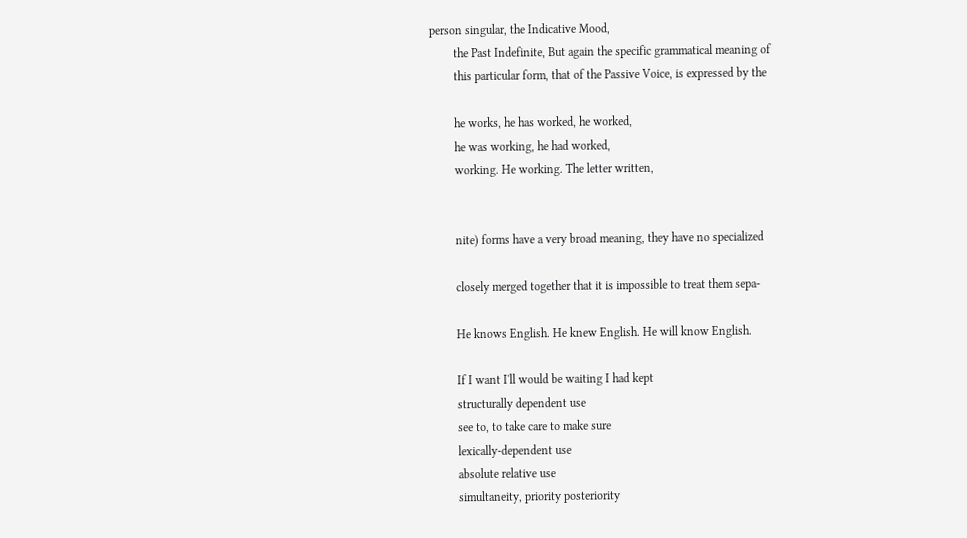person singular, the Indicative Mood,
        the Past Indefinite, But again the specific grammatical meaning of
        this particular form, that of the Passive Voice, is expressed by the

        he works, he has worked, he worked,
        he was working, he had worked,
        working. He working. The letter written,


        nite) forms have a very broad meaning, they have no specialized

        closely merged together that it is impossible to treat them sepa-

        He knows English. He knew English. He will know English.

        If I want I'll would be waiting I had kept
        structurally dependent use
        see to, to take care to make sure
        lexically-dependent use
        absolute relative use
        simultaneity, priority posteriority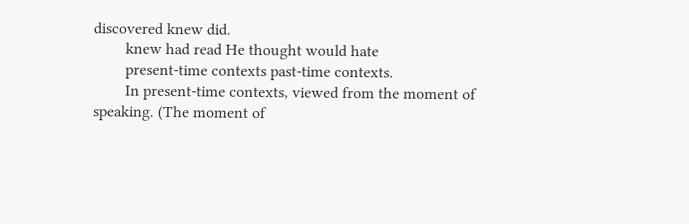discovered knew did.
        knew had read He thought would hate
        present-time contexts past-time contexts.
        In present-time contexts, viewed from the moment of speaking. (The moment of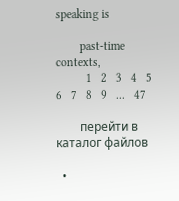speaking is

        past-time contexts,
          1   2   3   4   5   6   7   8   9   ...   47

        перейти в каталог файлов

  •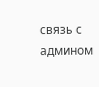связь с админом